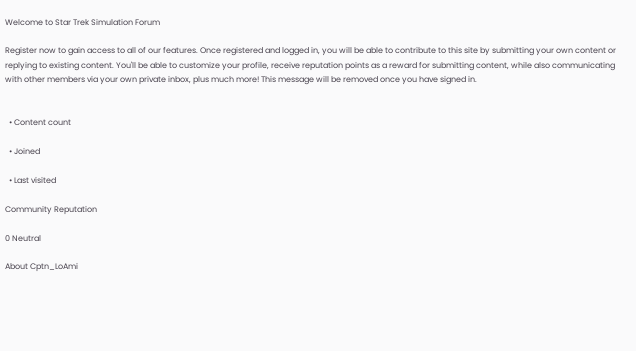Welcome to Star Trek Simulation Forum

Register now to gain access to all of our features. Once registered and logged in, you will be able to contribute to this site by submitting your own content or replying to existing content. You'll be able to customize your profile, receive reputation points as a reward for submitting content, while also communicating with other members via your own private inbox, plus much more! This message will be removed once you have signed in.


  • Content count

  • Joined

  • Last visited

Community Reputation

0 Neutral

About Cptn_LoAmi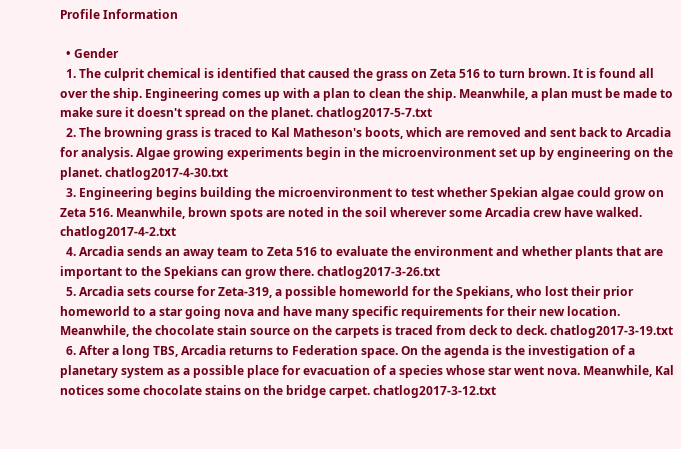Profile Information

  • Gender
  1. The culprit chemical is identified that caused the grass on Zeta 516 to turn brown. It is found all over the ship. Engineering comes up with a plan to clean the ship. Meanwhile, a plan must be made to make sure it doesn't spread on the planet. chatlog2017-5-7.txt
  2. The browning grass is traced to Kal Matheson's boots, which are removed and sent back to Arcadia for analysis. Algae growing experiments begin in the microenvironment set up by engineering on the planet. chatlog2017-4-30.txt
  3. Engineering begins building the microenvironment to test whether Spekian algae could grow on Zeta 516. Meanwhile, brown spots are noted in the soil wherever some Arcadia crew have walked. chatlog2017-4-2.txt
  4. Arcadia sends an away team to Zeta 516 to evaluate the environment and whether plants that are important to the Spekians can grow there. chatlog2017-3-26.txt
  5. Arcadia sets course for Zeta-319, a possible homeworld for the Spekians, who lost their prior homeworld to a star going nova and have many specific requirements for their new location. Meanwhile, the chocolate stain source on the carpets is traced from deck to deck. chatlog2017-3-19.txt
  6. After a long TBS, Arcadia returns to Federation space. On the agenda is the investigation of a planetary system as a possible place for evacuation of a species whose star went nova. Meanwhile, Kal notices some chocolate stains on the bridge carpet. chatlog2017-3-12.txt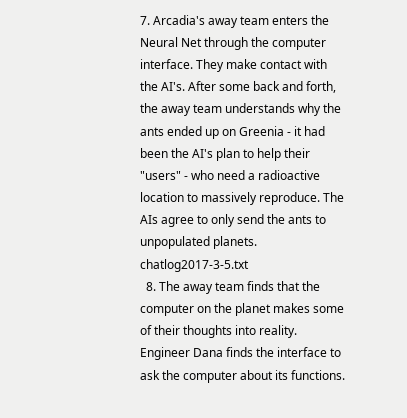7. Arcadia's away team enters the Neural Net through the computer interface. They make contact with the AI's. After some back and forth, the away team understands why the ants ended up on Greenia - it had been the AI's plan to help their "users" - who need a radioactive location to massively reproduce. The AIs agree to only send the ants to unpopulated planets. chatlog2017-3-5.txt
  8. The away team finds that the computer on the planet makes some of their thoughts into reality. Engineer Dana finds the interface to ask the computer about its functions.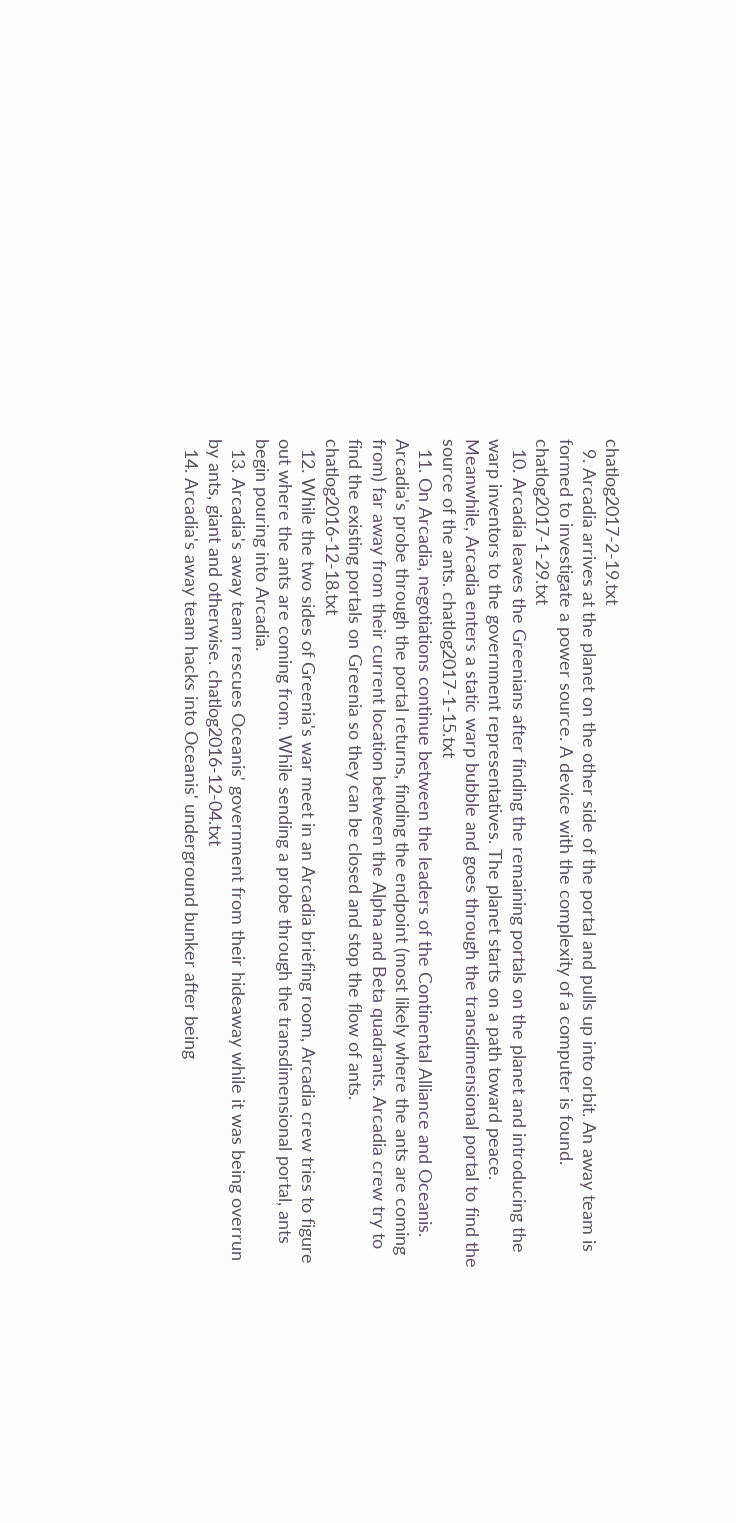chatlog2017-2-19.txt
  9. Arcadia arrives at the planet on the other side of the portal and pulls up into orbit. An away team is formed to investigate a power source. A device with the complexity of a computer is found. chatlog2017-1-29.txt
  10. Arcadia leaves the Greenians after finding the remaining portals on the planet and introducing the warp inventors to the government representatives. The planet starts on a path toward peace. Meanwhile, Arcadia enters a static warp bubble and goes through the transdimensional portal to find the source of the ants. chatlog2017-1-15.txt
  11. On Arcadia, negotiations continue between the leaders of the Continental Alliance and Oceanis. Arcadia's probe through the portal returns, finding the endpoint (most likely where the ants are coming from) far away from their current location between the Alpha and Beta quadrants. Arcadia crew try to find the existing portals on Greenia so they can be closed and stop the flow of ants. chatlog2016-12-18.txt
  12. While the two sides of Greenia's war meet in an Arcadia briefing room, Arcadia crew tries to figure out where the ants are coming from. While sending a probe through the transdimensional portal, ants begin pouring into Arcadia.
  13. Arcadia's away team rescues Oceanis' government from their hideaway while it was being overrun by ants, giant and otherwise. chatlog2016-12-04.txt
  14. Arcadia's away team hacks into Oceanis' underground bunker after being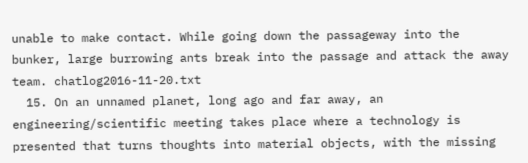unable to make contact. While going down the passageway into the bunker, large burrowing ants break into the passage and attack the away team. chatlog2016-11-20.txt
  15. On an unnamed planet, long ago and far away, an engineering/scientific meeting takes place where a technology is presented that turns thoughts into material objects, with the missing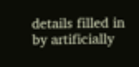details filled in by artificially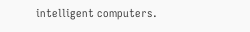intelligent computers.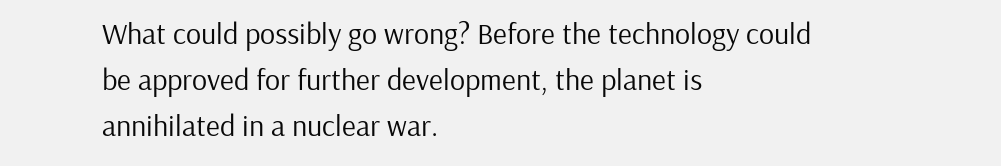What could possibly go wrong? Before the technology could be approved for further development, the planet is annihilated in a nuclear war.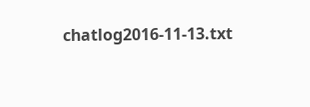chatlog2016-11-13.txt